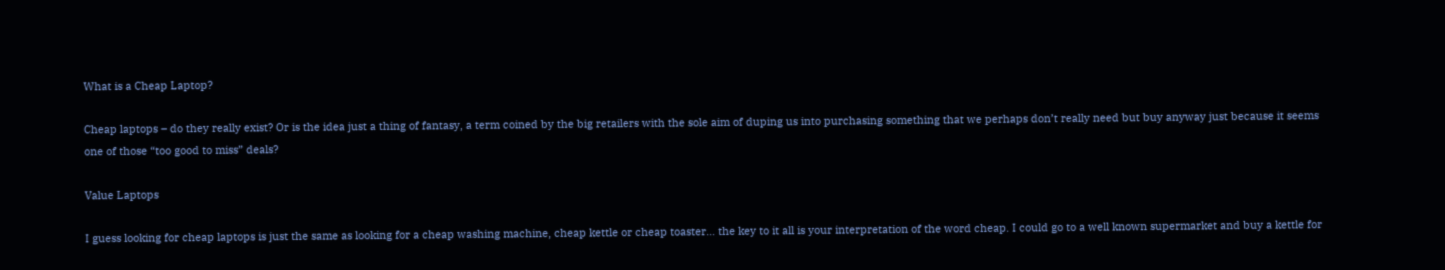What is a Cheap Laptop?

Cheap laptops – do they really exist? Or is the idea just a thing of fantasy, a term coined by the big retailers with the sole aim of duping us into purchasing something that we perhaps don’t really need but buy anyway just because it seems one of those “too good to miss” deals?

Value Laptops

I guess looking for cheap laptops is just the same as looking for a cheap washing machine, cheap kettle or cheap toaster… the key to it all is your interpretation of the word cheap. I could go to a well known supermarket and buy a kettle for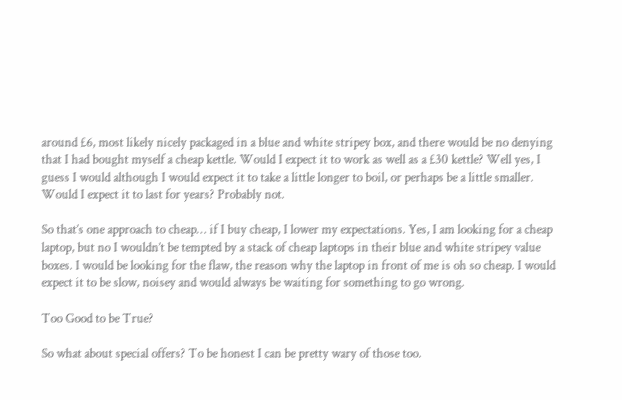around £6, most likely nicely packaged in a blue and white stripey box, and there would be no denying that I had bought myself a cheap kettle. Would I expect it to work as well as a £30 kettle? Well yes, I guess I would although I would expect it to take a little longer to boil, or perhaps be a little smaller. Would I expect it to last for years? Probably not.

So that’s one approach to cheap… if I buy cheap, I lower my expectations. Yes, I am looking for a cheap laptop, but no I wouldn’t be tempted by a stack of cheap laptops in their blue and white stripey value boxes. I would be looking for the flaw, the reason why the laptop in front of me is oh so cheap. I would expect it to be slow, noisey and would always be waiting for something to go wrong.

Too Good to be True?

So what about special offers? To be honest I can be pretty wary of those too.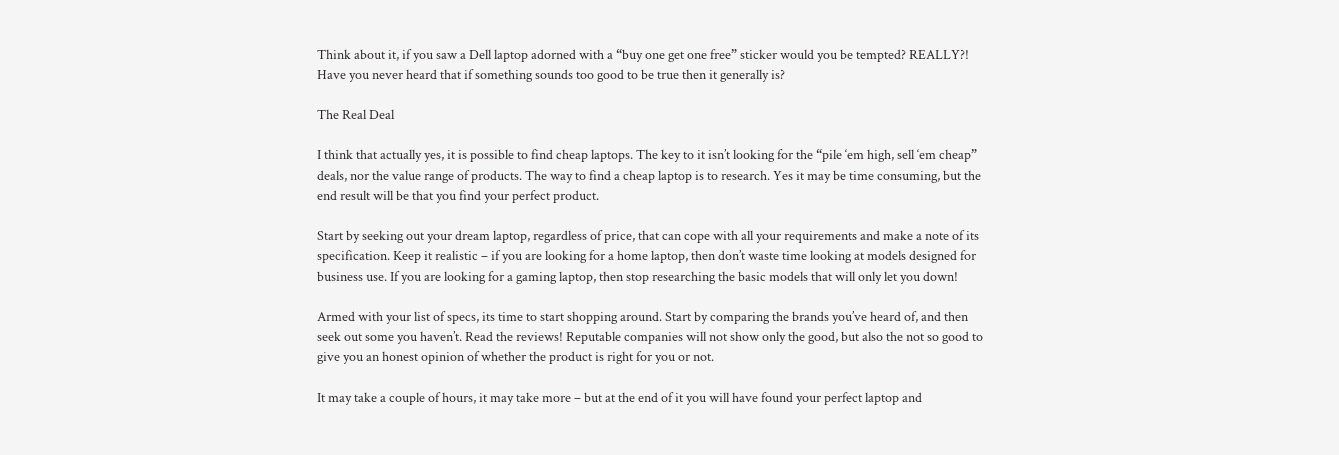Think about it, if you saw a Dell laptop adorned with a “buy one get one free” sticker would you be tempted? REALLY?! Have you never heard that if something sounds too good to be true then it generally is?

The Real Deal

I think that actually yes, it is possible to find cheap laptops. The key to it isn’t looking for the “pile ‘em high, sell ‘em cheap” deals, nor the value range of products. The way to find a cheap laptop is to research. Yes it may be time consuming, but the end result will be that you find your perfect product.

Start by seeking out your dream laptop, regardless of price, that can cope with all your requirements and make a note of its specification. Keep it realistic – if you are looking for a home laptop, then don’t waste time looking at models designed for business use. If you are looking for a gaming laptop, then stop researching the basic models that will only let you down!

Armed with your list of specs, its time to start shopping around. Start by comparing the brands you’ve heard of, and then seek out some you haven’t. Read the reviews! Reputable companies will not show only the good, but also the not so good to give you an honest opinion of whether the product is right for you or not.

It may take a couple of hours, it may take more – but at the end of it you will have found your perfect laptop and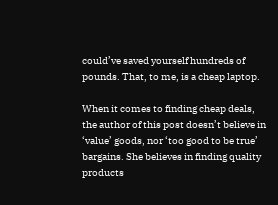could’ve saved yourself hundreds of pounds. That, to me, is a cheap laptop.

When it comes to finding cheap deals, the author of this post doesn’t believe in ‘value’ goods, nor ‘too good to be true’ bargains. She believes in finding quality products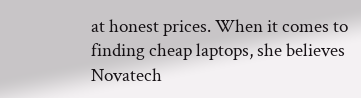at honest prices. When it comes to finding cheap laptops, she believes Novatech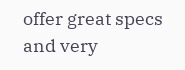offer great specs and very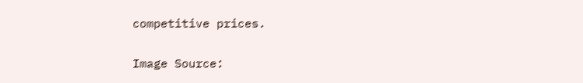competitive prices.

Image Source: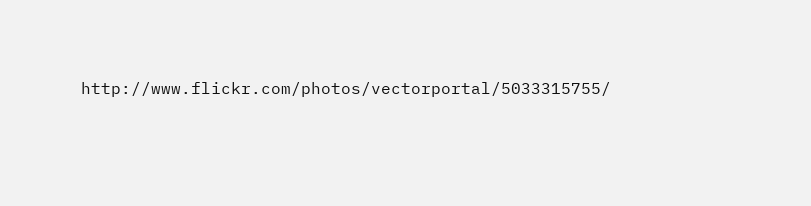http://www.flickr.com/photos/vectorportal/5033315755/